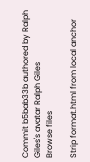Commit b5bab33b authored by Ralph Giles's avatar Ralph Giles
Browse files

Strip format.html from local anchor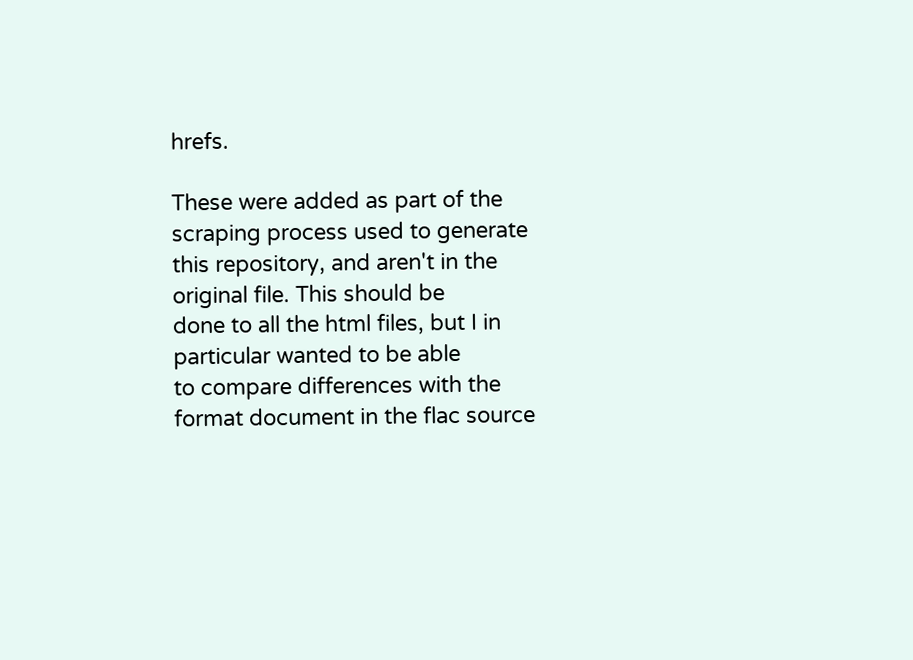hrefs.

These were added as part of the scraping process used to generate
this repository, and aren't in the original file. This should be
done to all the html files, but I in particular wanted to be able
to compare differences with the format document in the flac source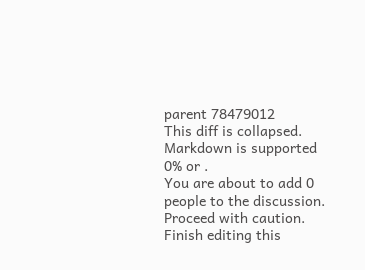parent 78479012
This diff is collapsed.
Markdown is supported
0% or .
You are about to add 0 people to the discussion. Proceed with caution.
Finish editing this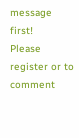message first!
Please register or to comment